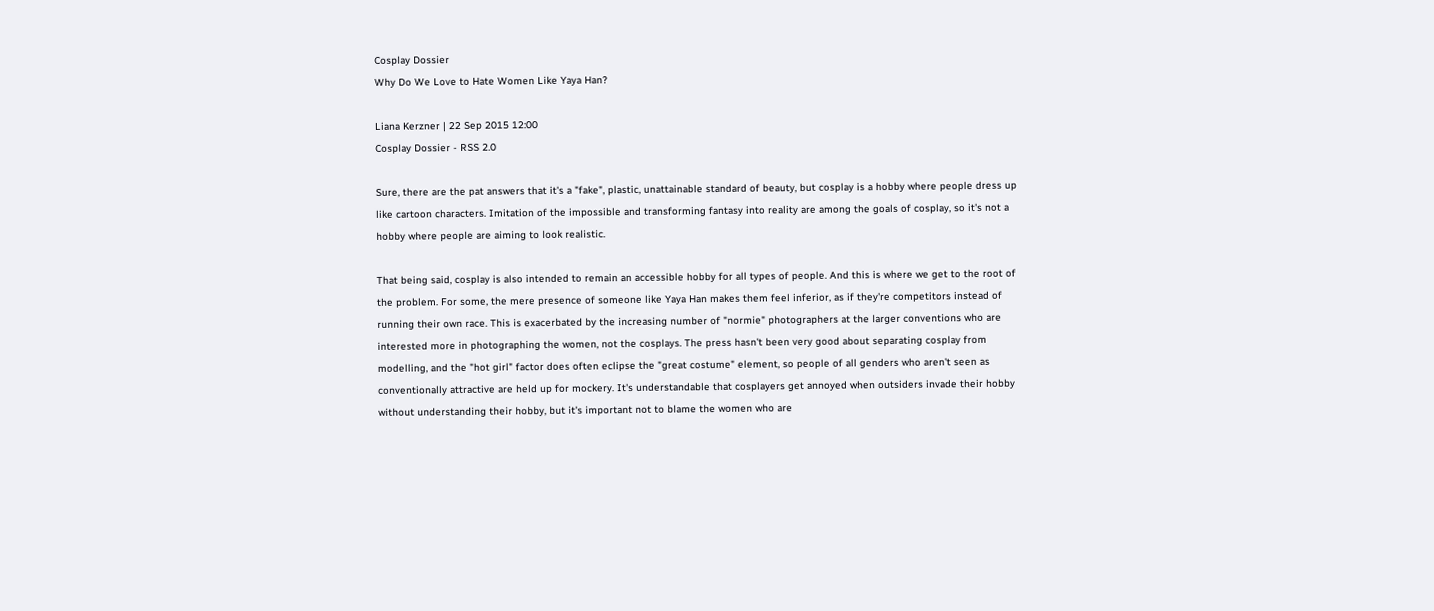Cosplay Dossier
Why Do We Love to Hate Women Like Yaya Han?

Liana Kerzner | 22 Sep 2015 12:00
Cosplay Dossier - RSS 2.0

Sure, there are the pat answers that it's a "fake", plastic, unattainable standard of beauty, but cosplay is a hobby where people dress up like cartoon characters. Imitation of the impossible and transforming fantasy into reality are among the goals of cosplay, so it's not a hobby where people are aiming to look realistic.

That being said, cosplay is also intended to remain an accessible hobby for all types of people. And this is where we get to the root of the problem. For some, the mere presence of someone like Yaya Han makes them feel inferior, as if they're competitors instead of running their own race. This is exacerbated by the increasing number of "normie" photographers at the larger conventions who are interested more in photographing the women, not the cosplays. The press hasn't been very good about separating cosplay from modelling, and the "hot girl" factor does often eclipse the "great costume" element, so people of all genders who aren't seen as conventionally attractive are held up for mockery. It's understandable that cosplayers get annoyed when outsiders invade their hobby without understanding their hobby, but it's important not to blame the women who are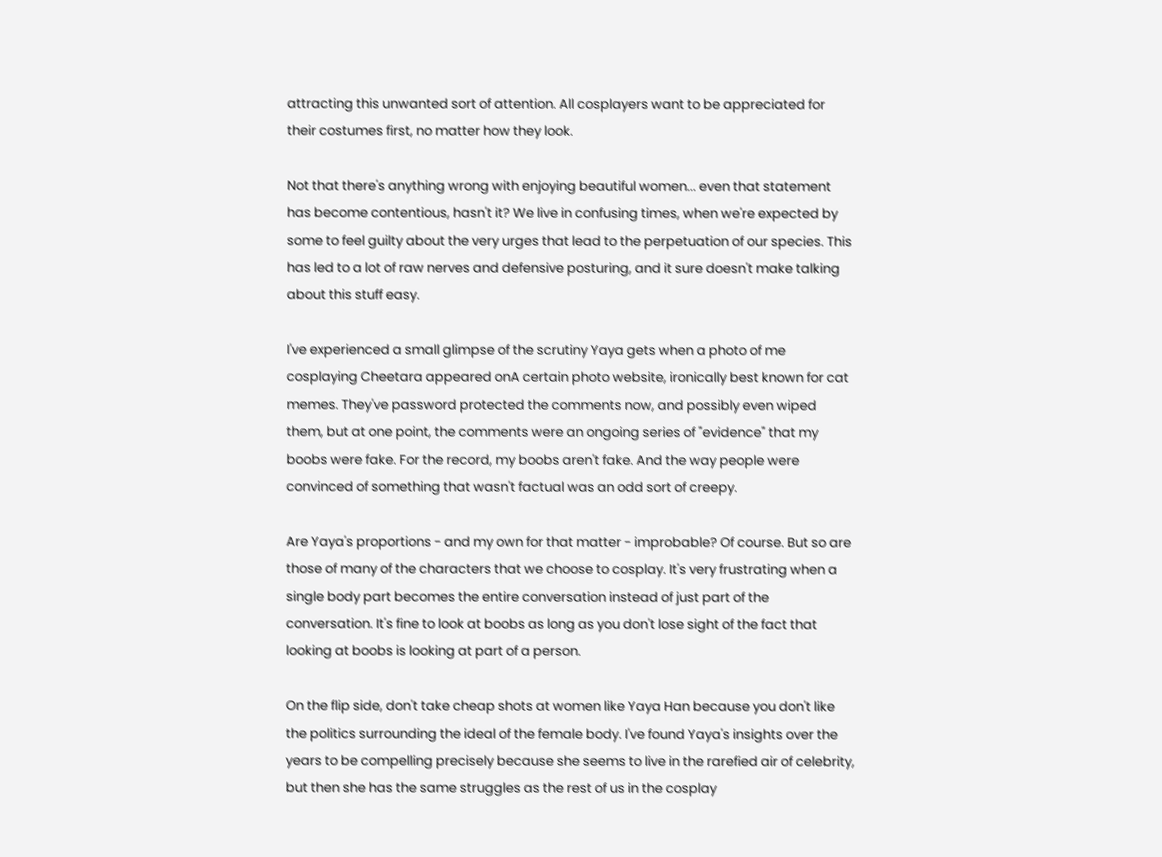attracting this unwanted sort of attention. All cosplayers want to be appreciated for their costumes first, no matter how they look.

Not that there's anything wrong with enjoying beautiful women... even that statement has become contentious, hasn't it? We live in confusing times, when we're expected by some to feel guilty about the very urges that lead to the perpetuation of our species. This has led to a lot of raw nerves and defensive posturing, and it sure doesn't make talking about this stuff easy.

I've experienced a small glimpse of the scrutiny Yaya gets when a photo of me cosplaying Cheetara appeared onA certain photo website, ironically best known for cat memes. They've password protected the comments now, and possibly even wiped them, but at one point, the comments were an ongoing series of "evidence" that my boobs were fake. For the record, my boobs aren't fake. And the way people were convinced of something that wasn't factual was an odd sort of creepy.

Are Yaya's proportions - and my own for that matter - improbable? Of course. But so are those of many of the characters that we choose to cosplay. It's very frustrating when a single body part becomes the entire conversation instead of just part of the conversation. It's fine to look at boobs as long as you don't lose sight of the fact that looking at boobs is looking at part of a person.

On the flip side, don't take cheap shots at women like Yaya Han because you don't like the politics surrounding the ideal of the female body. I've found Yaya's insights over the years to be compelling precisely because she seems to live in the rarefied air of celebrity, but then she has the same struggles as the rest of us in the cosplay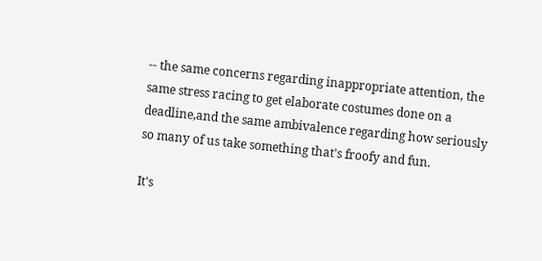-- the same concerns regarding inappropriate attention, the same stress racing to get elaborate costumes done on a deadline,and the same ambivalence regarding how seriously so many of us take something that's froofy and fun.

It's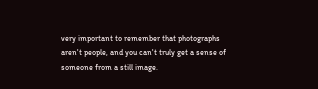very important to remember that photographs aren't people, and you can't truly get a sense of someone from a still image.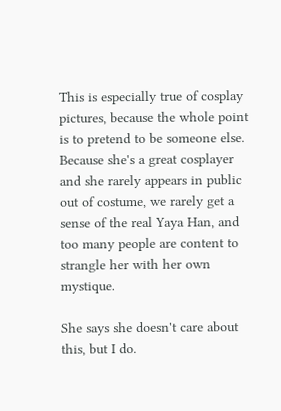This is especially true of cosplay pictures, because the whole point is to pretend to be someone else. Because she's a great cosplayer and she rarely appears in public out of costume, we rarely get a sense of the real Yaya Han, and too many people are content to strangle her with her own mystique.

She says she doesn't care about this, but I do.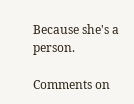Because she's a person.

Comments on